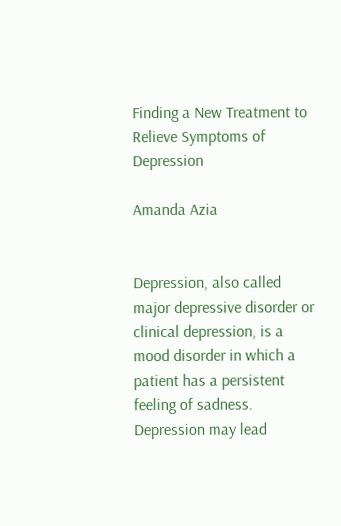Finding a New Treatment to Relieve Symptoms of Depression

Amanda Azia


Depression, also called major depressive disorder or clinical depression, is a mood disorder in which a patient has a persistent feeling of sadness. Depression may lead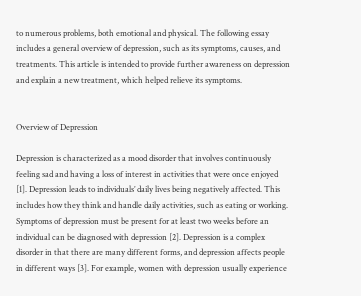to numerous problems, both emotional and physical. The following essay includes a general overview of depression, such as its symptoms, causes, and treatments. This article is intended to provide further awareness on depression and explain a new treatment, which helped relieve its symptoms.


Overview of Depression

Depression is characterized as a mood disorder that involves continuously feeling sad and having a loss of interest in activities that were once enjoyed [1]. Depression leads to individuals’ daily lives being negatively affected. This includes how they think and handle daily activities, such as eating or working. Symptoms of depression must be present for at least two weeks before an individual can be diagnosed with depression [2]. Depression is a complex disorder in that there are many different forms, and depression affects people in different ways [3]. For example, women with depression usually experience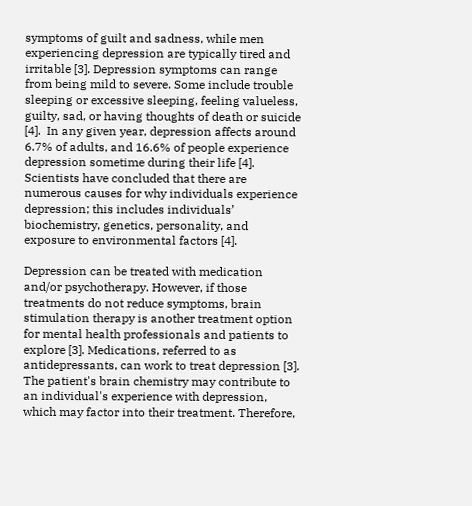symptoms of guilt and sadness, while men experiencing depression are typically tired and irritable [3]. Depression symptoms can range from being mild to severe. Some include trouble sleeping or excessive sleeping, feeling valueless, guilty, sad, or having thoughts of death or suicide [4].  In any given year, depression affects around 6.7% of adults, and 16.6% of people experience depression sometime during their life [4]. Scientists have concluded that there are numerous causes for why individuals experience depression; this includes individuals’ biochemistry, genetics, personality, and exposure to environmental factors [4].

Depression can be treated with medication and/or psychotherapy. However, if those treatments do not reduce symptoms, brain stimulation therapy is another treatment option for mental health professionals and patients to explore [3]. Medications, referred to as antidepressants, can work to treat depression [3]. The patient's brain chemistry may contribute to an individual's experience with depression, which may factor into their treatment. Therefore,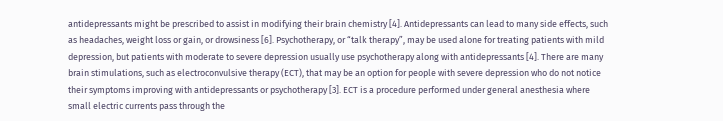antidepressants might be prescribed to assist in modifying their brain chemistry [4]. Antidepressants can lead to many side effects, such as headaches, weight loss or gain, or drowsiness [6]. Psychotherapy, or “talk therapy”, may be used alone for treating patients with mild depression, but patients with moderate to severe depression usually use psychotherapy along with antidepressants [4]. There are many brain stimulations, such as electroconvulsive therapy (ECT), that may be an option for people with severe depression who do not notice their symptoms improving with antidepressants or psychotherapy [3]. ECT is a procedure performed under general anesthesia where small electric currents pass through the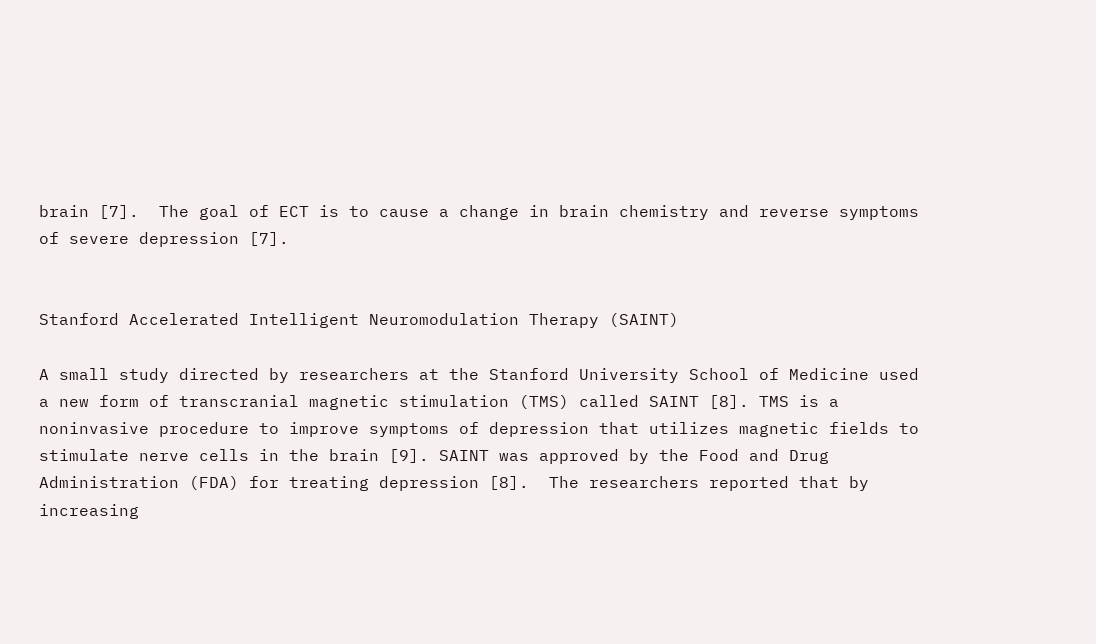brain [7].  The goal of ECT is to cause a change in brain chemistry and reverse symptoms of severe depression [7].


Stanford Accelerated Intelligent Neuromodulation Therapy (SAINT)

A small study directed by researchers at the Stanford University School of Medicine used a new form of transcranial magnetic stimulation (TMS) called SAINT [8]. TMS is a noninvasive procedure to improve symptoms of depression that utilizes magnetic fields to stimulate nerve cells in the brain [9]. SAINT was approved by the Food and Drug Administration (FDA) for treating depression [8].  The researchers reported that by increasing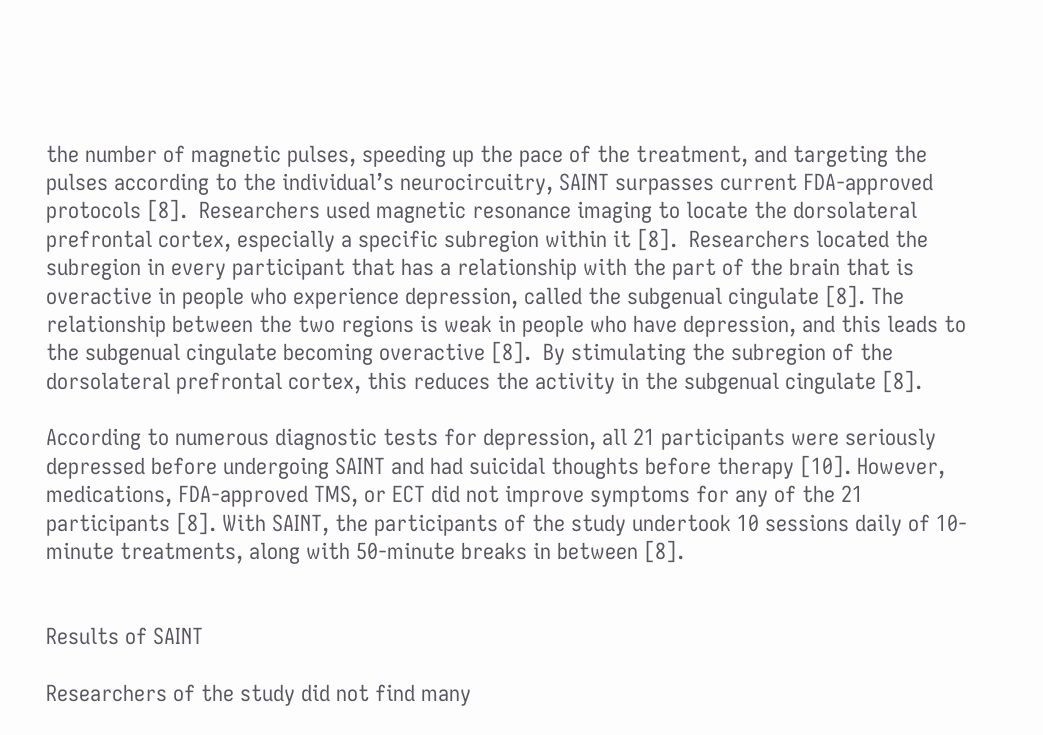the number of magnetic pulses, speeding up the pace of the treatment, and targeting the pulses according to the individual’s neurocircuitry, SAINT surpasses current FDA-approved protocols [8].  Researchers used magnetic resonance imaging to locate the dorsolateral prefrontal cortex, especially a specific subregion within it [8].  Researchers located the subregion in every participant that has a relationship with the part of the brain that is overactive in people who experience depression, called the subgenual cingulate [8]. The relationship between the two regions is weak in people who have depression, and this leads to the subgenual cingulate becoming overactive [8].  By stimulating the subregion of the dorsolateral prefrontal cortex, this reduces the activity in the subgenual cingulate [8].

According to numerous diagnostic tests for depression, all 21 participants were seriously depressed before undergoing SAINT and had suicidal thoughts before therapy [10]. However, medications, FDA-approved TMS, or ECT did not improve symptoms for any of the 21 participants [8]. With SAINT, the participants of the study undertook 10 sessions daily of 10-minute treatments, along with 50-minute breaks in between [8].


Results of SAINT

Researchers of the study did not find many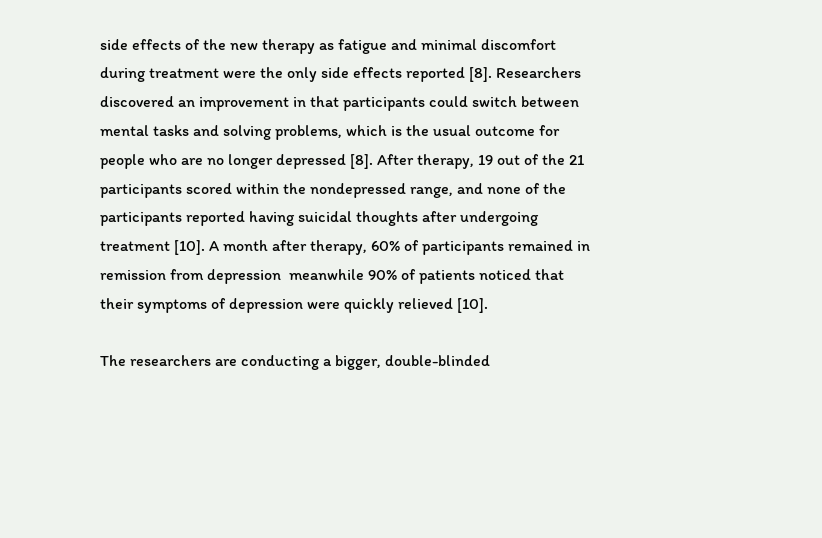side effects of the new therapy as fatigue and minimal discomfort during treatment were the only side effects reported [8]. Researchers discovered an improvement in that participants could switch between mental tasks and solving problems, which is the usual outcome for people who are no longer depressed [8]. After therapy, 19 out of the 21 participants scored within the nondepressed range, and none of the participants reported having suicidal thoughts after undergoing treatment [10]. A month after therapy, 60% of participants remained in remission from depression  meanwhile 90% of patients noticed that their symptoms of depression were quickly relieved [10].

The researchers are conducting a bigger, double-blinded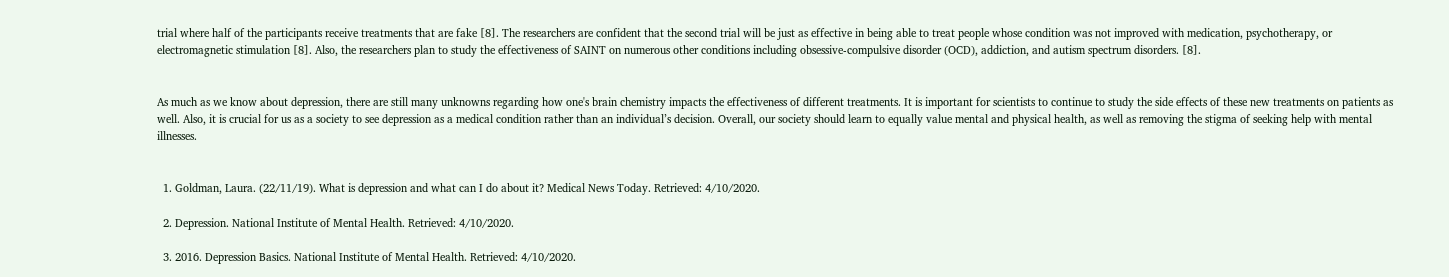trial where half of the participants receive treatments that are fake [8]. The researchers are confident that the second trial will be just as effective in being able to treat people whose condition was not improved with medication, psychotherapy, or electromagnetic stimulation [8]. Also, the researchers plan to study the effectiveness of SAINT on numerous other conditions including obsessive-compulsive disorder (OCD), addiction, and autism spectrum disorders. [8].


As much as we know about depression, there are still many unknowns regarding how one's brain chemistry impacts the effectiveness of different treatments. It is important for scientists to continue to study the side effects of these new treatments on patients as well. Also, it is crucial for us as a society to see depression as a medical condition rather than an individual’s decision. Overall, our society should learn to equally value mental and physical health, as well as removing the stigma of seeking help with mental illnesses.


  1. Goldman, Laura. (22/11/19). What is depression and what can I do about it? Medical News Today. Retrieved: 4/10/2020.

  2. Depression. National Institute of Mental Health. Retrieved: 4/10/2020.

  3. 2016. Depression Basics. National Institute of Mental Health. Retrieved: 4/10/2020.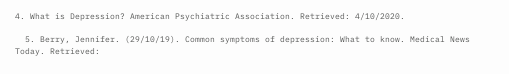4. What is Depression? American Psychiatric Association. Retrieved: 4/10/2020.

  5. Berry, Jennifer. (29/10/19). Common symptoms of depression: What to know. Medical News Today. Retrieved: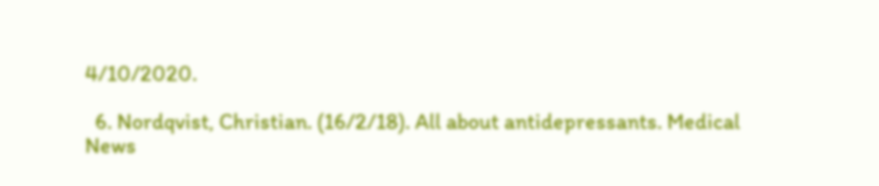4/10/2020.

  6. Nordqvist, Christian. (16/2/18). All about antidepressants. Medical News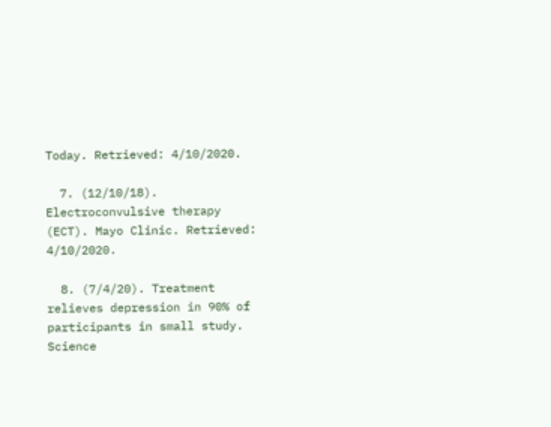Today. Retrieved: 4/10/2020.

  7. (12/10/18). Electroconvulsive therapy (ECT). Mayo Clinic. Retrieved: 4/10/2020.

  8. (7/4/20). Treatment relieves depression in 90% of participants in small study. Science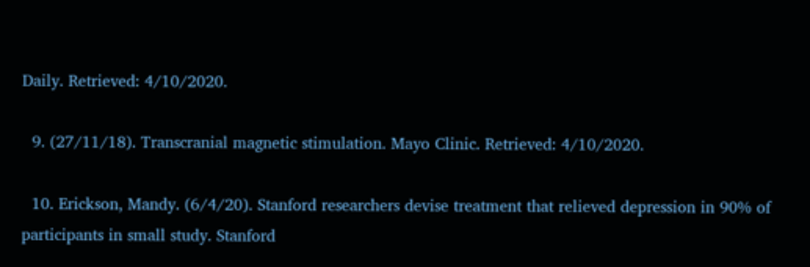Daily. Retrieved: 4/10/2020.

  9. (27/11/18). Transcranial magnetic stimulation. Mayo Clinic. Retrieved: 4/10/2020.

  10. Erickson, Mandy. (6/4/20). Stanford researchers devise treatment that relieved depression in 90% of participants in small study. Stanford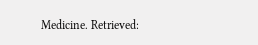Medicine. Retrieved: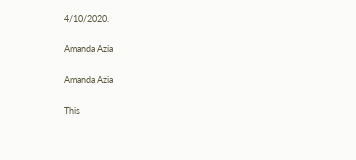4/10/2020.

Amanda Azia

Amanda Azia

This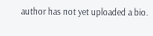author has not yet uploaded a bio.